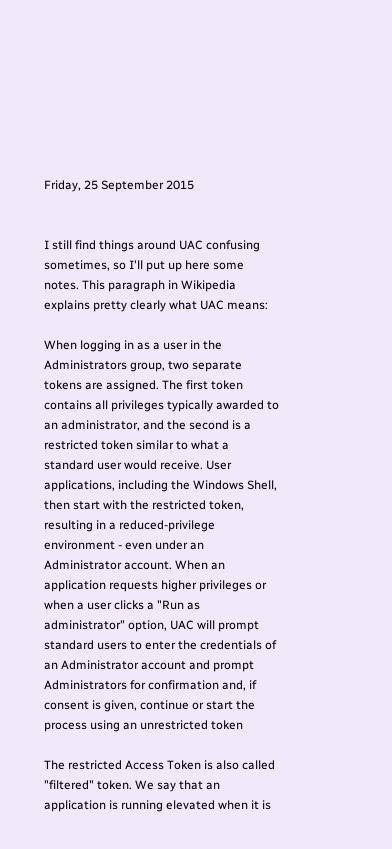Friday, 25 September 2015


I still find things around UAC confusing sometimes, so I'll put up here some notes. This paragraph in Wikipedia explains pretty clearly what UAC means:

When logging in as a user in the Administrators group, two separate tokens are assigned. The first token contains all privileges typically awarded to an administrator, and the second is a restricted token similar to what a standard user would receive. User applications, including the Windows Shell, then start with the restricted token, resulting in a reduced-privilege environment - even under an Administrator account. When an application requests higher privileges or when a user clicks a "Run as administrator" option, UAC will prompt standard users to enter the credentials of an Administrator account and prompt Administrators for confirmation and, if consent is given, continue or start the process using an unrestricted token

The restricted Access Token is also called "filtered" token. We say that an application is running elevated when it is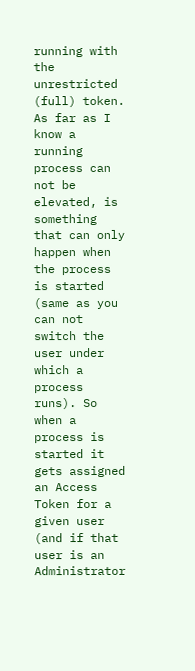running with the unrestricted (full) token. As far as I know a running process can not be elevated, is something that can only happen when the process is started (same as you can not switch the user under which a process runs). So when a process is started it gets assigned an Access Token for a given user (and if that user is an Administrator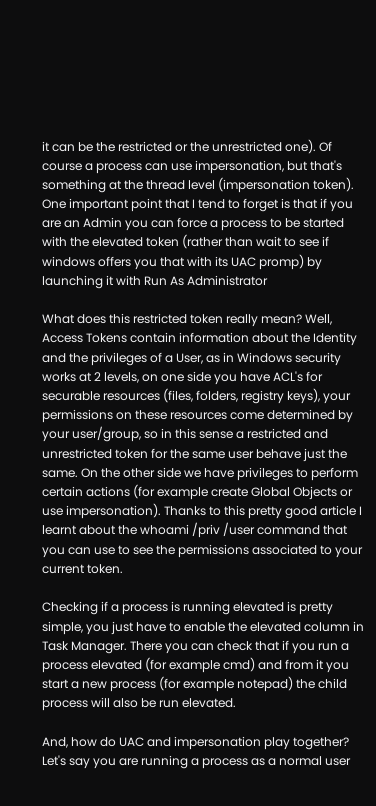it can be the restricted or the unrestricted one). Of course a process can use impersonation, but that's something at the thread level (impersonation token). One important point that I tend to forget is that if you are an Admin you can force a process to be started with the elevated token (rather than wait to see if windows offers you that with its UAC promp) by launching it with Run As Administrator

What does this restricted token really mean? Well, Access Tokens contain information about the Identity and the privileges of a User, as in Windows security works at 2 levels, on one side you have ACL's for securable resources (files, folders, registry keys), your permissions on these resources come determined by your user/group, so in this sense a restricted and unrestricted token for the same user behave just the same. On the other side we have privileges to perform certain actions (for example create Global Objects or use impersonation). Thanks to this pretty good article I learnt about the whoami /priv /user command that you can use to see the permissions associated to your current token.

Checking if a process is running elevated is pretty simple, you just have to enable the elevated column in Task Manager. There you can check that if you run a process elevated (for example cmd) and from it you start a new process (for example notepad) the child process will also be run elevated.

And, how do UAC and impersonation play together? Let's say you are running a process as a normal user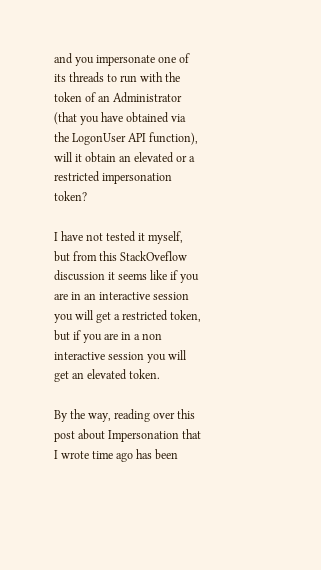and you impersonate one of its threads to run with the token of an Administrator (that you have obtained via the LogonUser API function), will it obtain an elevated or a restricted impersonation token?

I have not tested it myself, but from this StackOveflow discussion it seems like if you are in an interactive session you will get a restricted token, but if you are in a non interactive session you will get an elevated token.

By the way, reading over this post about Impersonation that I wrote time ago has been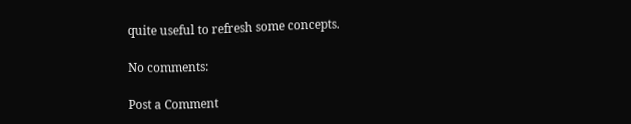quite useful to refresh some concepts.

No comments:

Post a Comment